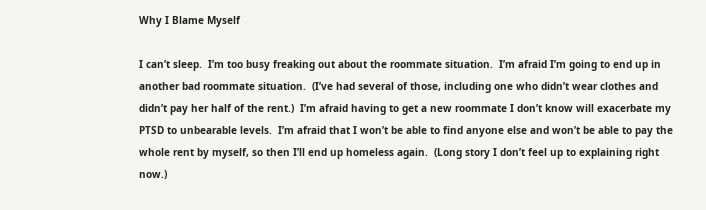Why I Blame Myself

I can’t sleep.  I’m too busy freaking out about the roommate situation.  I’m afraid I’m going to end up in another bad roommate situation.  (I’ve had several of those, including one who didn’t wear clothes and didn’t pay her half of the rent.)  I’m afraid having to get a new roommate I don’t know will exacerbate my PTSD to unbearable levels.  I’m afraid that I won’t be able to find anyone else and won’t be able to pay the whole rent by myself, so then I’ll end up homeless again.  (Long story I don’t feel up to explaining right now.)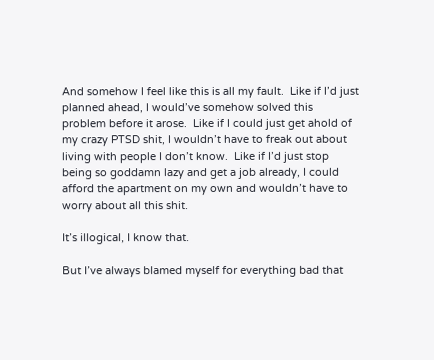And somehow I feel like this is all my fault.  Like if I’d just planned ahead, I would’ve somehow solved this problem before it arose.  Like if I could just get ahold of my crazy PTSD shit, I wouldn’t have to freak out about living with people I don’t know.  Like if I’d just stop being so goddamn lazy and get a job already, I could afford the apartment on my own and wouldn’t have to worry about all this shit.

It’s illogical, I know that.

But I’ve always blamed myself for everything bad that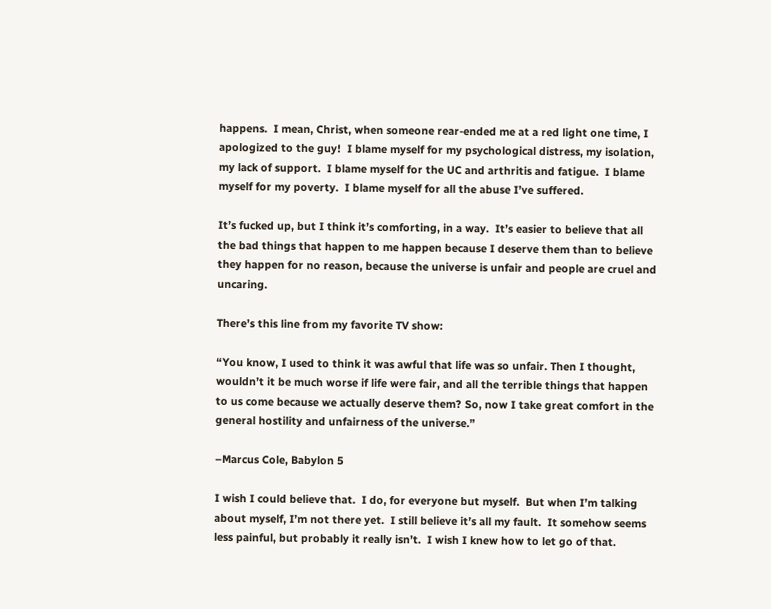happens.  I mean, Christ, when someone rear-ended me at a red light one time, I apologized to the guy!  I blame myself for my psychological distress, my isolation, my lack of support.  I blame myself for the UC and arthritis and fatigue.  I blame myself for my poverty.  I blame myself for all the abuse I’ve suffered.

It’s fucked up, but I think it’s comforting, in a way.  It’s easier to believe that all the bad things that happen to me happen because I deserve them than to believe they happen for no reason, because the universe is unfair and people are cruel and uncaring.

There’s this line from my favorite TV show:

“You know, I used to think it was awful that life was so unfair. Then I thought, wouldn’t it be much worse if life were fair, and all the terrible things that happen to us come because we actually deserve them? So, now I take great comfort in the general hostility and unfairness of the universe.”

–Marcus Cole, Babylon 5

I wish I could believe that.  I do, for everyone but myself.  But when I’m talking about myself, I’m not there yet.  I still believe it’s all my fault.  It somehow seems less painful, but probably it really isn’t.  I wish I knew how to let go of that.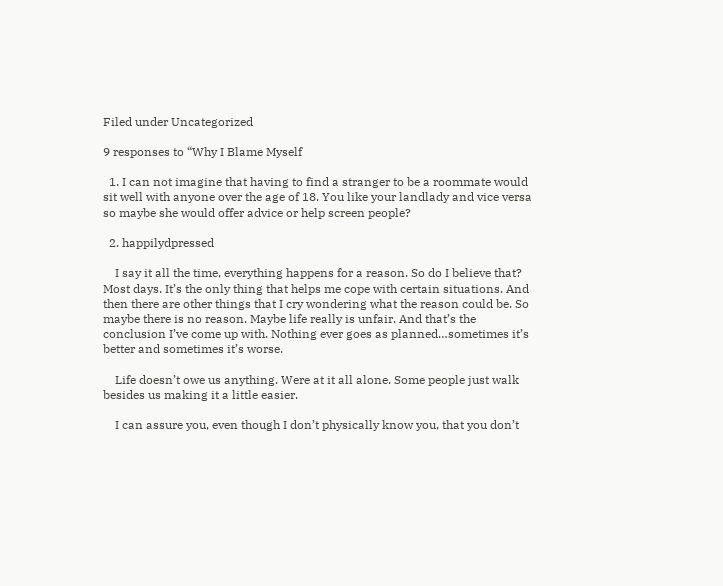Filed under Uncategorized

9 responses to “Why I Blame Myself

  1. I can not imagine that having to find a stranger to be a roommate would sit well with anyone over the age of 18. You like your landlady and vice versa so maybe she would offer advice or help screen people?

  2. happilydpressed

    I say it all the time, everything happens for a reason. So do I believe that? Most days. It’s the only thing that helps me cope with certain situations. And then there are other things that I cry wondering what the reason could be. So maybe there is no reason. Maybe life really is unfair. And that’s the conclusion I’ve come up with. Nothing ever goes as planned…sometimes it’s better and sometimes it’s worse.

    Life doesn’t owe us anything. Were at it all alone. Some people just walk besides us making it a little easier.

    I can assure you, even though I don’t physically know you, that you don’t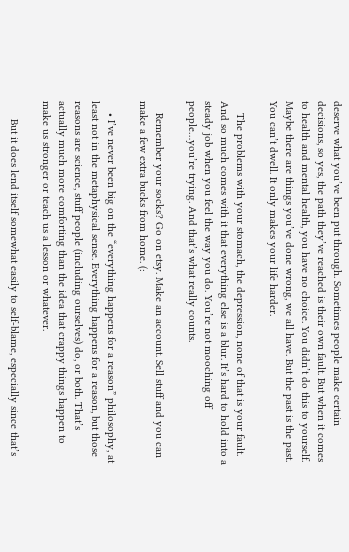deserve what you’ve been put through. Sometimes people make certain decisions, so yes, the path they’ve reached is their own fault. But when it comes to health and mental health, you have no choice. You didn’t do this to yourself. Maybe there are things you’ve done wrong, we all have. But the past is the past. You can’t dwell. It only makes your life harder.

    The problems with your stomach, the depression, none of that is your fault. And so much comes with it that everything else is a blur. It’s hard to hold into a steady job when you feel the way you do. You’re not mooching off people…you’re trying. And that’s what really counts.

    Remember your socks? Go on etsy. Make an account. Sell stuff and you can make a few extra bucks from home. (:

    • I’ve never been big on the “everything happens for a reason” philosophy, at least not in the metaphysical sense. Everything happens for a reason, but those reasons are science, stuff people (including ourselves) do, or both. That’s actually much more comforting than the idea that crappy things happen to make us stronger or teach us a lesson or whatever.

      But it does lend itself somewhat easily to self-blame, especially since that’s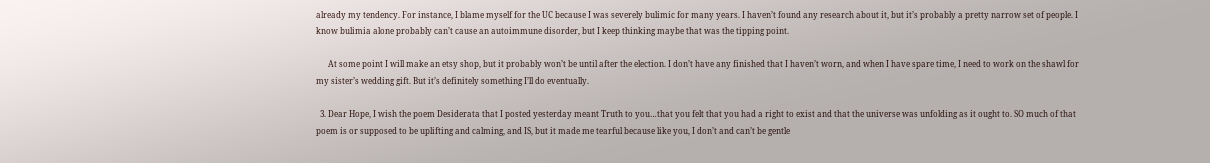already my tendency. For instance, I blame myself for the UC because I was severely bulimic for many years. I haven’t found any research about it, but it’s probably a pretty narrow set of people. I know bulimia alone probably can’t cause an autoimmune disorder, but I keep thinking maybe that was the tipping point.

      At some point I will make an etsy shop, but it probably won’t be until after the election. I don’t have any finished that I haven’t worn, and when I have spare time, I need to work on the shawl for my sister’s wedding gift. But it’s definitely something I’ll do eventually.

  3. Dear Hope, I wish the poem Desiderata that I posted yesterday meant Truth to you…that you felt that you had a right to exist and that the universe was unfolding as it ought to. SO much of that poem is or supposed to be uplifting and calming, and IS, but it made me tearful because like you, I don’t and can’t be gentle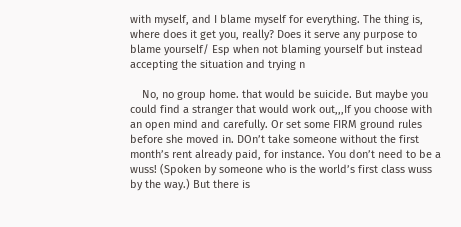with myself, and I blame myself for everything. The thing is, where does it get you, really? Does it serve any purpose to blame yourself/ Esp when not blaming yourself but instead accepting the situation and trying n

    No, no group home. that would be suicide. But maybe you could find a stranger that would work out,,,If you choose with an open mind and carefully. Or set some FIRM ground rules before she moved in. DOn’t take someone without the first month’s rent already paid, for instance. You don’t need to be a wuss! (Spoken by someone who is the world’s first class wuss by the way.) But there is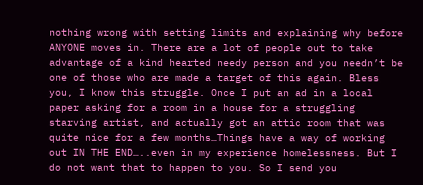nothing wrong with setting limits and explaining why before ANYONE moves in. There are a lot of people out to take advantage of a kind hearted needy person and you needn’t be one of those who are made a target of this again. Bless you, I know this struggle. Once I put an ad in a local paper asking for a room in a house for a struggling starving artist, and actually got an attic room that was quite nice for a few months…Things have a way of working out IN THE END…..even in my experience homelessness. But I do not want that to happen to you. So I send you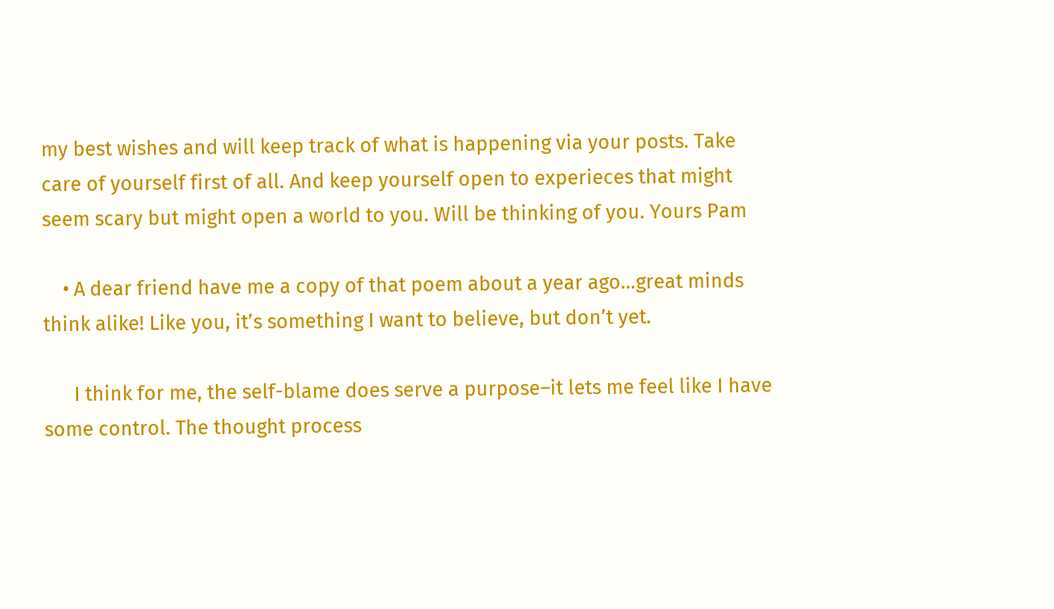my best wishes and will keep track of what is happening via your posts. Take care of yourself first of all. And keep yourself open to experieces that might seem scary but might open a world to you. Will be thinking of you. Yours Pam

    • A dear friend have me a copy of that poem about a year ago…great minds think alike! Like you, it’s something I want to believe, but don’t yet.

      I think for me, the self-blame does serve a purpose–it lets me feel like I have some control. The thought process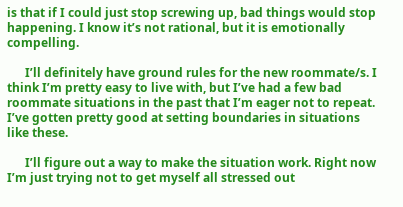is that if I could just stop screwing up, bad things would stop happening. I know it’s not rational, but it is emotionally compelling.

      I’ll definitely have ground rules for the new roommate/s. I think I’m pretty easy to live with, but I’ve had a few bad roommate situations in the past that I’m eager not to repeat. I’ve gotten pretty good at setting boundaries in situations like these.

      I’ll figure out a way to make the situation work. Right now I’m just trying not to get myself all stressed out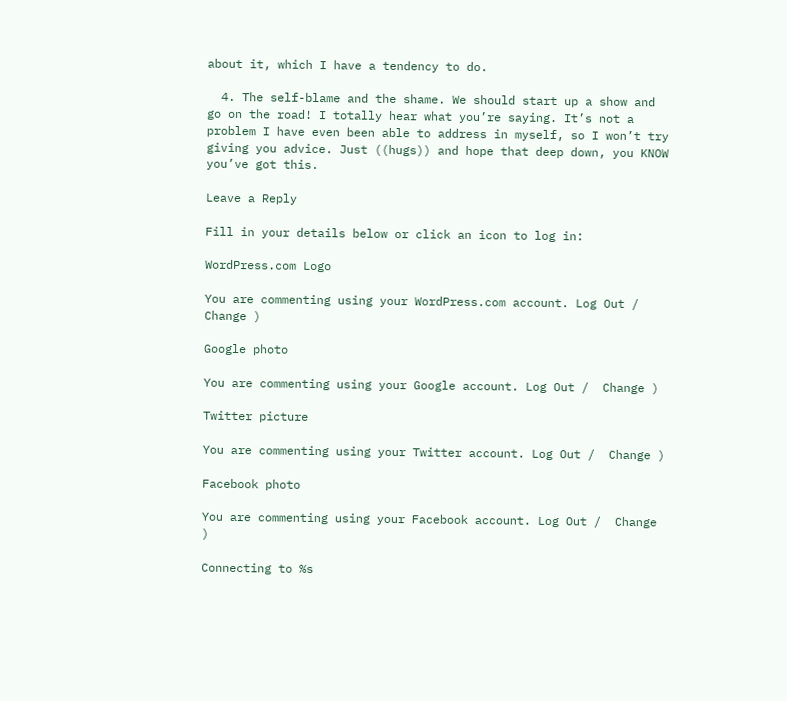about it, which I have a tendency to do.

  4. The self-blame and the shame. We should start up a show and go on the road! I totally hear what you’re saying. It’s not a problem I have even been able to address in myself, so I won’t try giving you advice. Just ((hugs)) and hope that deep down, you KNOW you’ve got this.

Leave a Reply

Fill in your details below or click an icon to log in:

WordPress.com Logo

You are commenting using your WordPress.com account. Log Out /  Change )

Google photo

You are commenting using your Google account. Log Out /  Change )

Twitter picture

You are commenting using your Twitter account. Log Out /  Change )

Facebook photo

You are commenting using your Facebook account. Log Out /  Change )

Connecting to %s